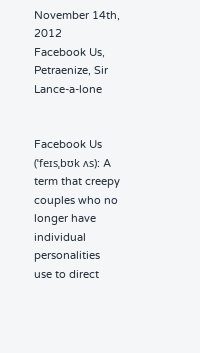November 14th, 2012
Facebook Us, Petraenize, Sir Lance-a-lone


Facebook Us (ˈfeɪsˌbʊk ʌs): A term that creepy couples who no longer have individual personalities use to direct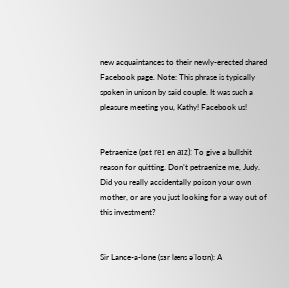new acquaintances to their newly-erected shared Facebook page. Note: This phrase is typically spoken in unison by said couple. It was such a pleasure meeting you, Kathy! Facebook us!


Petraenize (pɛt reɪ en aɪz): To give a bullshit reason for quitting. Don’t petraenize me, Judy. Did you really accidentally poison your own mother, or are you just looking for a way out of this investment?


Sir Lance-a-lone (sɜr læns əˈloʊn): A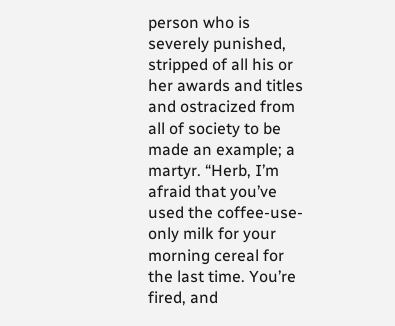person who is severely punished, stripped of all his or her awards and titles and ostracized from all of society to be made an example; a martyr. “Herb, I’m afraid that you’ve used the coffee-use-only milk for your morning cereal for the last time. You’re fired, and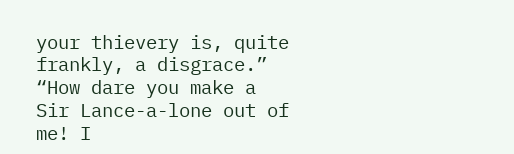your thievery is, quite frankly, a disgrace.” “How dare you make a Sir Lance-a-lone out of me! I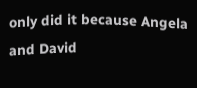only did it because Angela and David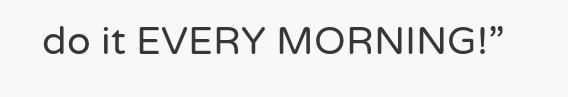do it EVERY MORNING!”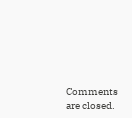Comments are closed.